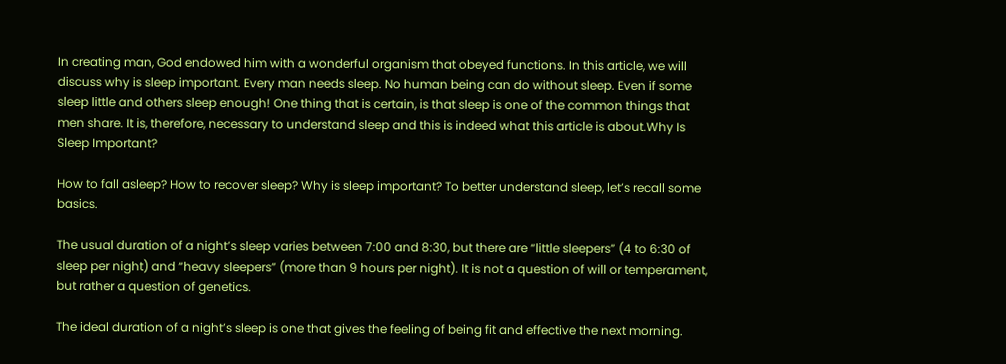In creating man, God endowed him with a wonderful organism that obeyed functions. In this article, we will discuss why is sleep important. Every man needs sleep. No human being can do without sleep. Even if some sleep little and others sleep enough! One thing that is certain, is that sleep is one of the common things that men share. It is, therefore, necessary to understand sleep and this is indeed what this article is about.Why Is Sleep Important?

How to fall asleep? How to recover sleep? Why is sleep important? To better understand sleep, let’s recall some basics.

The usual duration of a night’s sleep varies between 7:00 and 8:30, but there are “little sleepers” (4 to 6:30 of sleep per night) and “heavy sleepers” (more than 9 hours per night). It is not a question of will or temperament, but rather a question of genetics.

The ideal duration of a night’s sleep is one that gives the feeling of being fit and effective the next morning.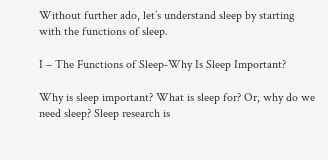Without further ado, let’s understand sleep by starting with the functions of sleep.

I – The Functions of Sleep-Why Is Sleep Important?

Why is sleep important? What is sleep for? Or, why do we need sleep? Sleep research is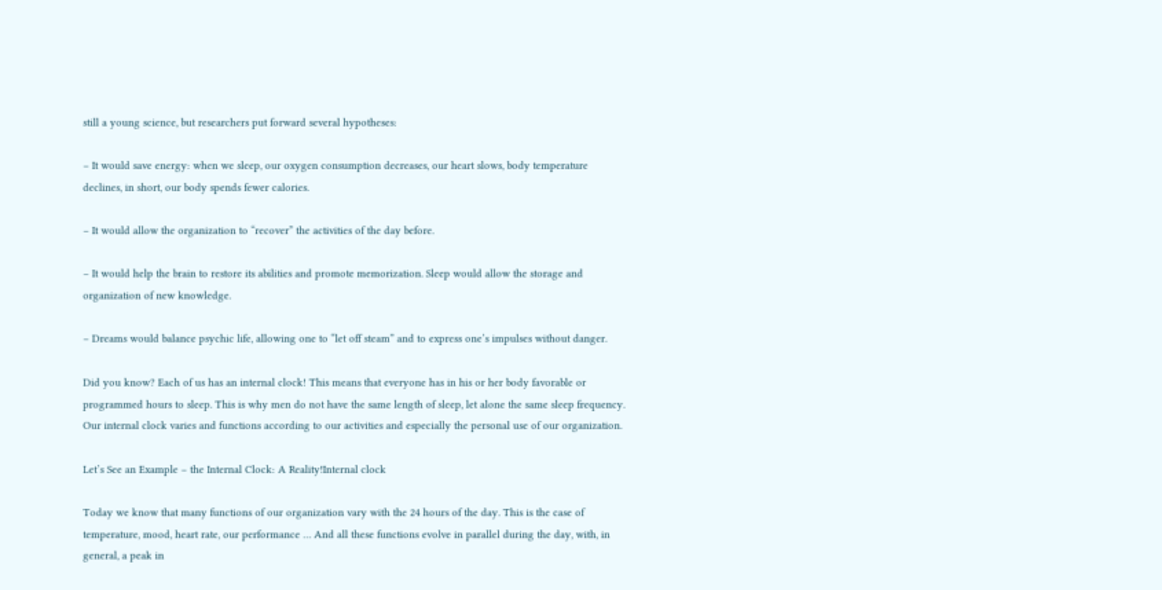still a young science, but researchers put forward several hypotheses:

– It would save energy: when we sleep, our oxygen consumption decreases, our heart slows, body temperature declines, in short, our body spends fewer calories.

– It would allow the organization to “recover” the activities of the day before.

– It would help the brain to restore its abilities and promote memorization. Sleep would allow the storage and organization of new knowledge.

– Dreams would balance psychic life, allowing one to “let off steam” and to express one’s impulses without danger.

Did you know? Each of us has an internal clock! This means that everyone has in his or her body favorable or programmed hours to sleep. This is why men do not have the same length of sleep, let alone the same sleep frequency. Our internal clock varies and functions according to our activities and especially the personal use of our organization.

Let’s See an Example – the Internal Clock: A Reality!Internal clock

Today we know that many functions of our organization vary with the 24 hours of the day. This is the case of temperature, mood, heart rate, our performance … And all these functions evolve in parallel during the day, with, in general, a peak in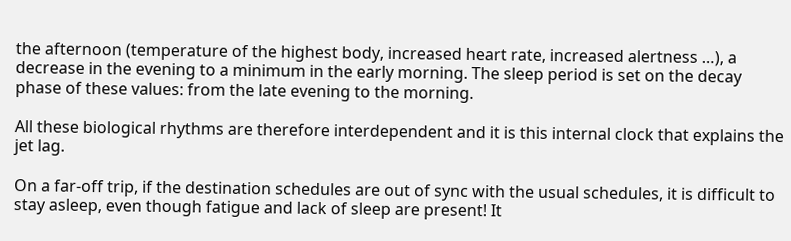the afternoon (temperature of the highest body, increased heart rate, increased alertness …), a decrease in the evening to a minimum in the early morning. The sleep period is set on the decay phase of these values: from the late evening to the morning.

All these biological rhythms are therefore interdependent and it is this internal clock that explains the jet lag.

On a far-off trip, if the destination schedules are out of sync with the usual schedules, it is difficult to stay asleep, even though fatigue and lack of sleep are present! It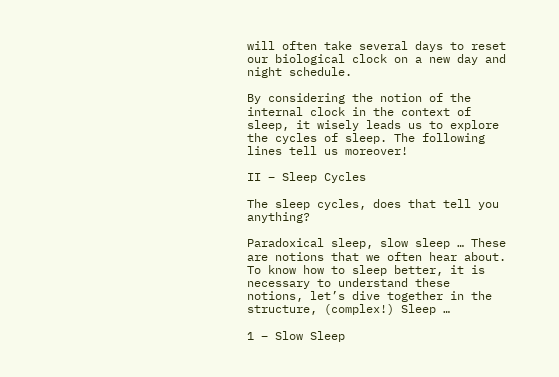will often take several days to reset our biological clock on a new day and night schedule.

By considering the notion of the internal clock in the context of sleep, it wisely leads us to explore the cycles of sleep. The following lines tell us moreover!

II – Sleep Cycles

The sleep cycles, does that tell you anything?

Paradoxical sleep, slow sleep … These are notions that we often hear about. To know how to sleep better, it is necessary to understand these notions, let’s dive together in the structure, (complex!) Sleep …

1 – Slow Sleep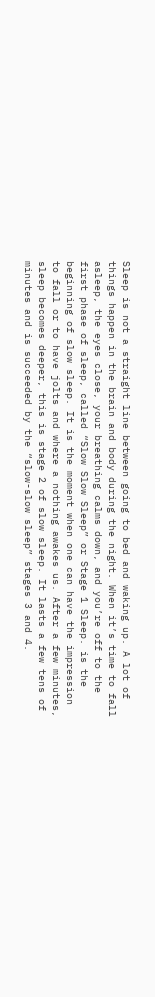Sleep is not a straight line between going to bed and waking up. A lot of things happen in the brain and body during the night. When it’s time to fall asleep, the eyes close, your breathing calms down, and you’re off to the first phase of sleep, called “Slow Slow Sleep” or Stage 1 Sleep. is the beginning of slow sleep. It is the moment when one can have the impression to fall or to have jolts and where a nothing awakes us. After a few minutes, sleep becomes deeper, this is stage 2 of slow sleep. It lasts a few tens of minutes and is succeeded by the “slow-slow sleep” stages 3 and 4.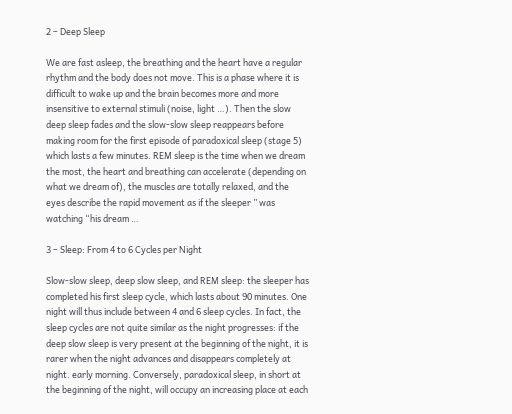2 – Deep Sleep

We are fast asleep, the breathing and the heart have a regular rhythm and the body does not move. This is a phase where it is difficult to wake up and the brain becomes more and more insensitive to external stimuli (noise, light …). Then the slow deep sleep fades and the slow-slow sleep reappears before making room for the first episode of paradoxical sleep (stage 5) which lasts a few minutes. REM sleep is the time when we dream the most, the heart and breathing can accelerate (depending on what we dream of), the muscles are totally relaxed, and the eyes describe the rapid movement as if the sleeper ” was watching “his dream …

3 – Sleep: From 4 to 6 Cycles per Night

Slow-slow sleep, deep slow sleep, and REM sleep: the sleeper has completed his first sleep cycle, which lasts about 90 minutes. One night will thus include between 4 and 6 sleep cycles. In fact, the sleep cycles are not quite similar as the night progresses: if the deep slow sleep is very present at the beginning of the night, it is rarer when the night advances and disappears completely at night. early morning. Conversely, paradoxical sleep, in short at the beginning of the night, will occupy an increasing place at each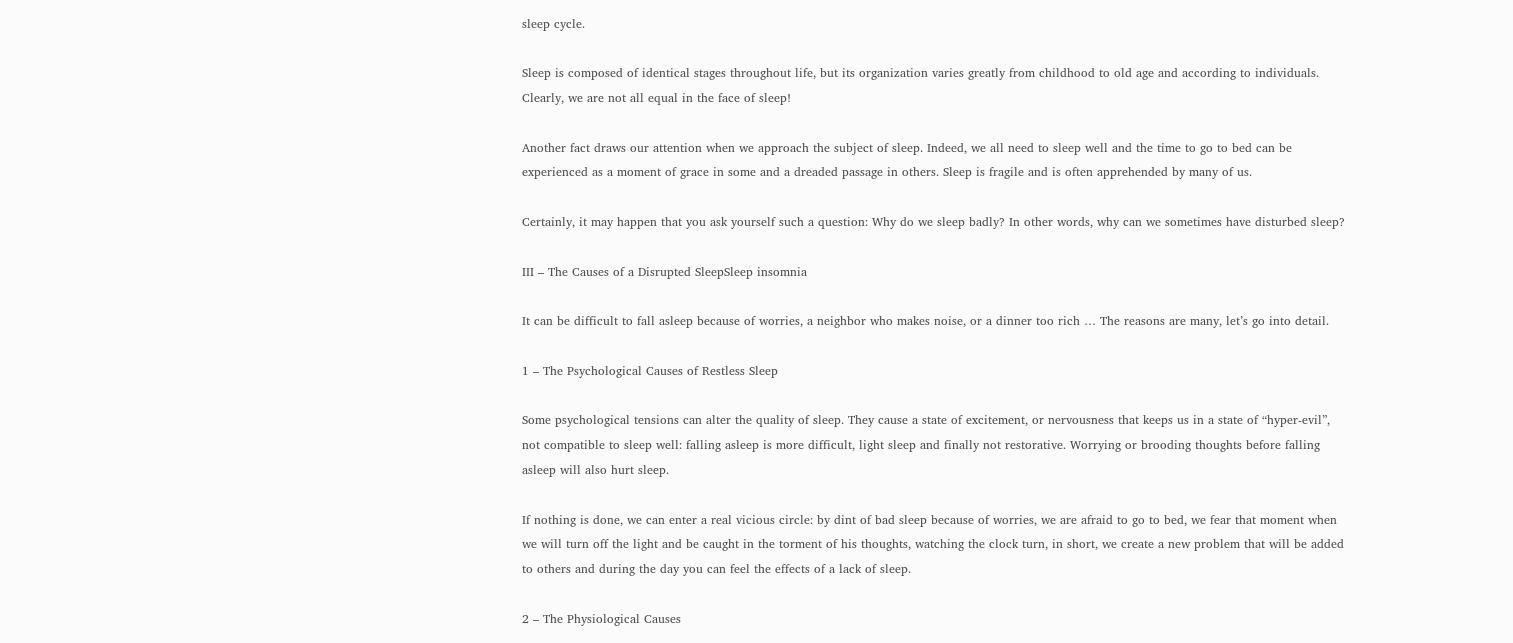sleep cycle.

Sleep is composed of identical stages throughout life, but its organization varies greatly from childhood to old age and according to individuals. Clearly, we are not all equal in the face of sleep!

Another fact draws our attention when we approach the subject of sleep. Indeed, we all need to sleep well and the time to go to bed can be experienced as a moment of grace in some and a dreaded passage in others. Sleep is fragile and is often apprehended by many of us.

Certainly, it may happen that you ask yourself such a question: Why do we sleep badly? In other words, why can we sometimes have disturbed sleep?

III – The Causes of a Disrupted SleepSleep insomnia

It can be difficult to fall asleep because of worries, a neighbor who makes noise, or a dinner too rich … The reasons are many, let’s go into detail.

1 – The Psychological Causes of Restless Sleep

Some psychological tensions can alter the quality of sleep. They cause a state of excitement, or nervousness that keeps us in a state of “hyper-evil”, not compatible to sleep well: falling asleep is more difficult, light sleep and finally not restorative. Worrying or brooding thoughts before falling asleep will also hurt sleep.

If nothing is done, we can enter a real vicious circle: by dint of bad sleep because of worries, we are afraid to go to bed, we fear that moment when we will turn off the light and be caught in the torment of his thoughts, watching the clock turn, in short, we create a new problem that will be added to others and during the day you can feel the effects of a lack of sleep.

2 – The Physiological Causes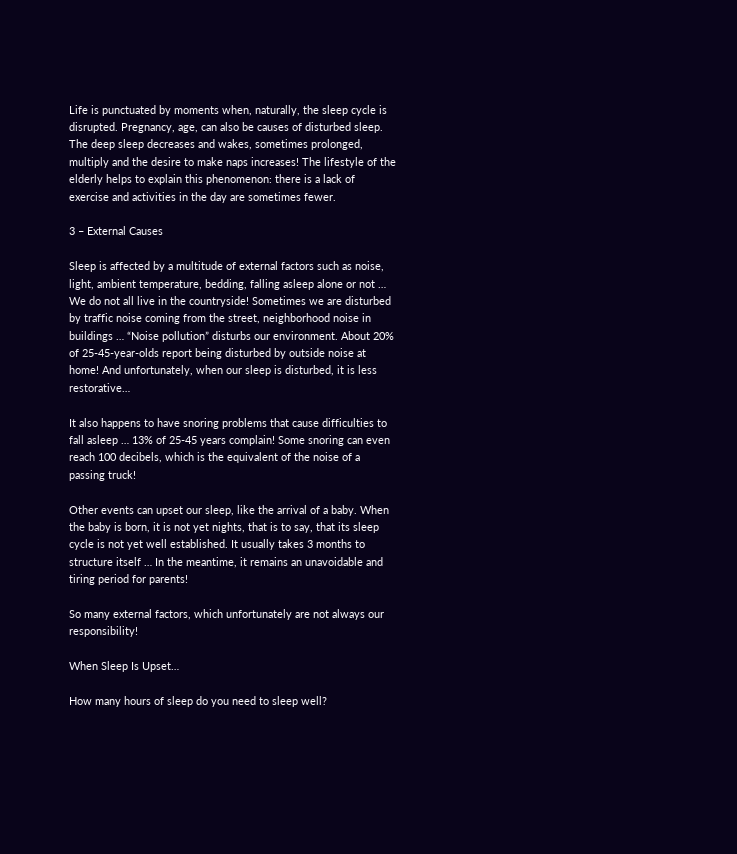Life is punctuated by moments when, naturally, the sleep cycle is disrupted. Pregnancy, age, can also be causes of disturbed sleep. The deep sleep decreases and wakes, sometimes prolonged, multiply and the desire to make naps increases! The lifestyle of the elderly helps to explain this phenomenon: there is a lack of exercise and activities in the day are sometimes fewer.

3 – External Causes

Sleep is affected by a multitude of external factors such as noise, light, ambient temperature, bedding, falling asleep alone or not … We do not all live in the countryside! Sometimes we are disturbed by traffic noise coming from the street, neighborhood noise in buildings … “Noise pollution” disturbs our environment. About 20% of 25-45-year-olds report being disturbed by outside noise at home! And unfortunately, when our sleep is disturbed, it is less restorative…

It also happens to have snoring problems that cause difficulties to fall asleep … 13% of 25-45 years complain! Some snoring can even reach 100 decibels, which is the equivalent of the noise of a passing truck!

Other events can upset our sleep, like the arrival of a baby. When the baby is born, it is not yet nights, that is to say, that its sleep cycle is not yet well established. It usually takes 3 months to structure itself … In the meantime, it remains an unavoidable and tiring period for parents!

So many external factors, which unfortunately are not always our responsibility!

When Sleep Is Upset…

How many hours of sleep do you need to sleep well?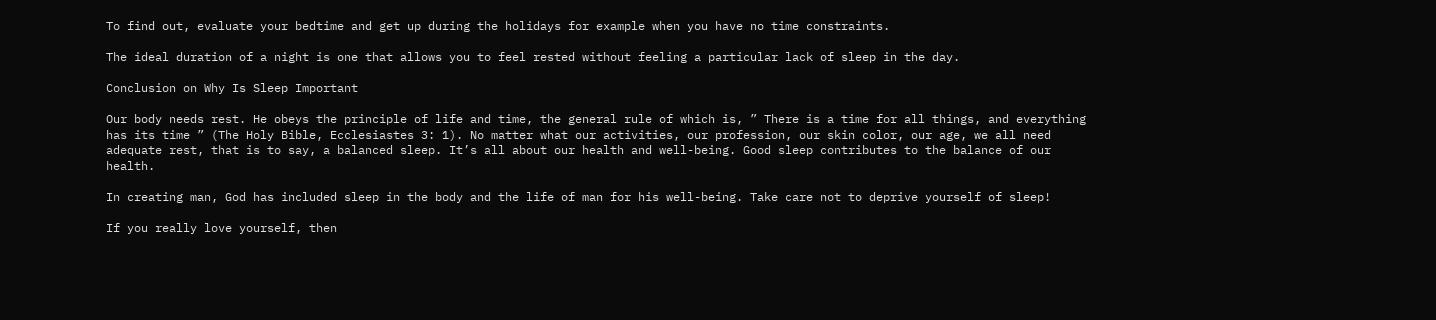To find out, evaluate your bedtime and get up during the holidays for example when you have no time constraints.

The ideal duration of a night is one that allows you to feel rested without feeling a particular lack of sleep in the day.

Conclusion on Why Is Sleep Important

Our body needs rest. He obeys the principle of life and time, the general rule of which is, ” There is a time for all things, and everything has its time ” (The Holy Bible, Ecclesiastes 3: 1). No matter what our activities, our profession, our skin color, our age, we all need adequate rest, that is to say, a balanced sleep. It’s all about our health and well-being. Good sleep contributes to the balance of our health.

In creating man, God has included sleep in the body and the life of man for his well-being. Take care not to deprive yourself of sleep!

If you really love yourself, then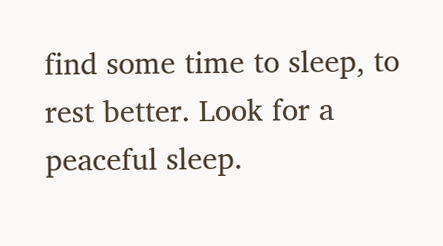find some time to sleep, to rest better. Look for a peaceful sleep.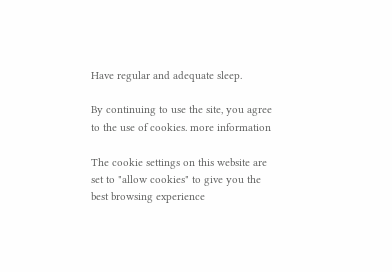Have regular and adequate sleep.

By continuing to use the site, you agree to the use of cookies. more information

The cookie settings on this website are set to "allow cookies" to give you the best browsing experience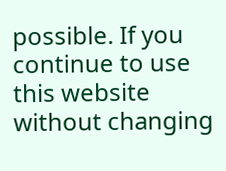possible. If you continue to use this website without changing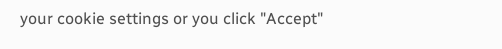your cookie settings or you click "Accept"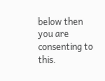below then you are consenting to this.